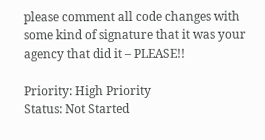please comment all code changes with some kind of signature that it was your agency that did it – PLEASE!!

Priority: High Priority
Status: Not Started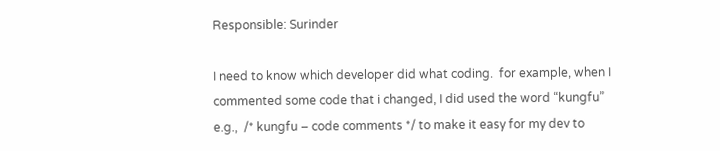Responsible: Surinder

I need to know which developer did what coding.  for example, when I commented some code that i changed, I did used the word “kungfu” e.g.,  /* kungfu – code comments */ to make it easy for my dev to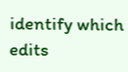identify which edits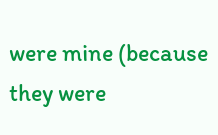were mine (because they were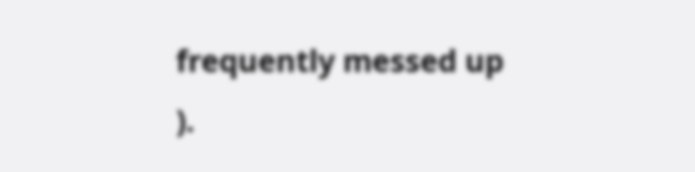frequently messed up ).